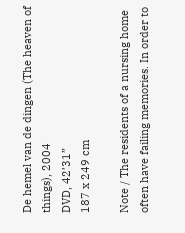De hemel van de dingen (The heaven of things), 2004
DVD, 42’31”
187 x 249 cm

Note / The residents of a nursing home often have failing memories. In order to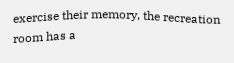exercise their memory, the recreation room has a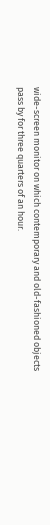wide-screen monitor on which contemporary and old-fashioned objects pass by for three quarters of an hour.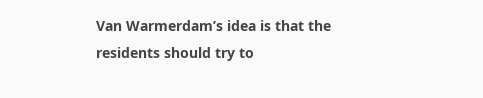Van Warmerdam’s idea is that the residents should try to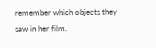remember which objects they saw in her film.